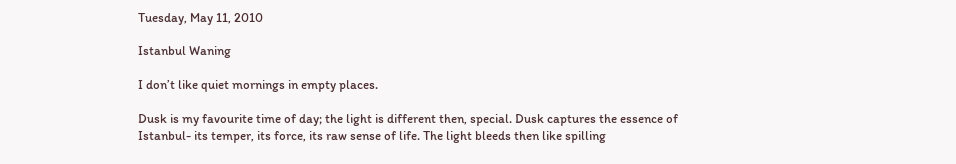Tuesday, May 11, 2010

Istanbul Waning

I don’t like quiet mornings in empty places.

Dusk is my favourite time of day; the light is different then, special. Dusk captures the essence of Istanbul- its temper, its force, its raw sense of life. The light bleeds then like spilling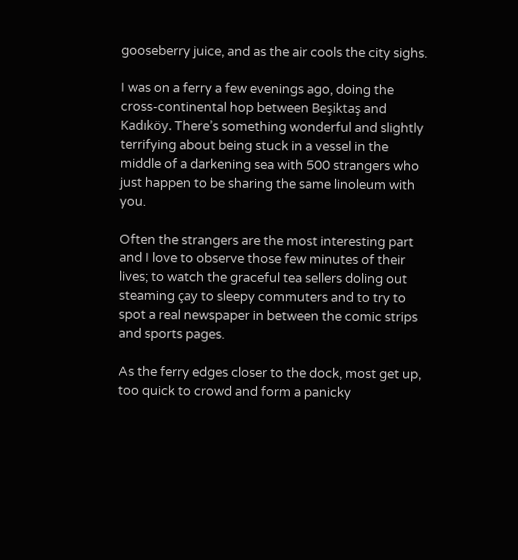gooseberry juice, and as the air cools the city sighs.

I was on a ferry a few evenings ago, doing the cross-continental hop between Beşiktaş and Kadıköy. There’s something wonderful and slightly terrifying about being stuck in a vessel in the middle of a darkening sea with 500 strangers who just happen to be sharing the same linoleum with you.

Often the strangers are the most interesting part and I love to observe those few minutes of their lives; to watch the graceful tea sellers doling out steaming çay to sleepy commuters and to try to spot a real newspaper in between the comic strips and sports pages.

As the ferry edges closer to the dock, most get up, too quick to crowd and form a panicky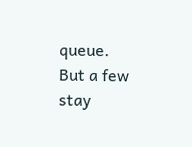queue. But a few stay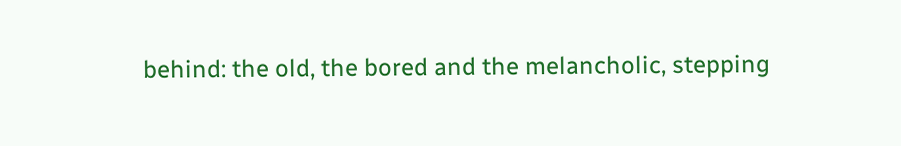behind: the old, the bored and the melancholic, stepping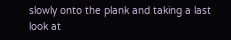slowly onto the plank and taking a last look at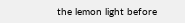the lemon light before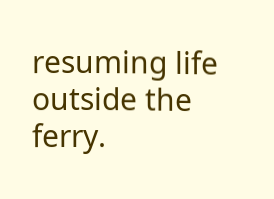resuming life outside the ferry.